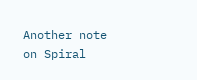Another note on Spiral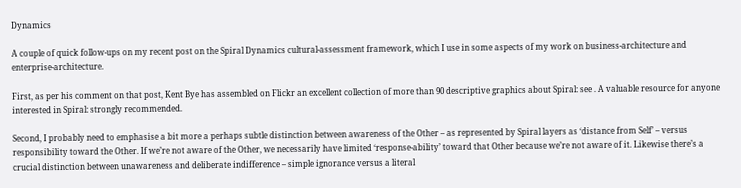Dynamics

A couple of quick follow-ups on my recent post on the Spiral Dynamics cultural-assessment framework, which I use in some aspects of my work on business-architecture and enterprise-architecture.

First, as per his comment on that post, Kent Bye has assembled on Flickr an excellent collection of more than 90 descriptive graphics about Spiral: see . A valuable resource for anyone interested in Spiral: strongly recommended.

Second, I probably need to emphasise a bit more a perhaps subtle distinction between awareness of the Other – as represented by Spiral layers as ‘distance from Self’ – versus responsibility toward the Other. If we’re not aware of the Other, we necessarily have limited ‘response-ability’ toward that Other because we’re not aware of it. Likewise there’s a crucial distinction between unawareness and deliberate indifference – simple ignorance versus a literal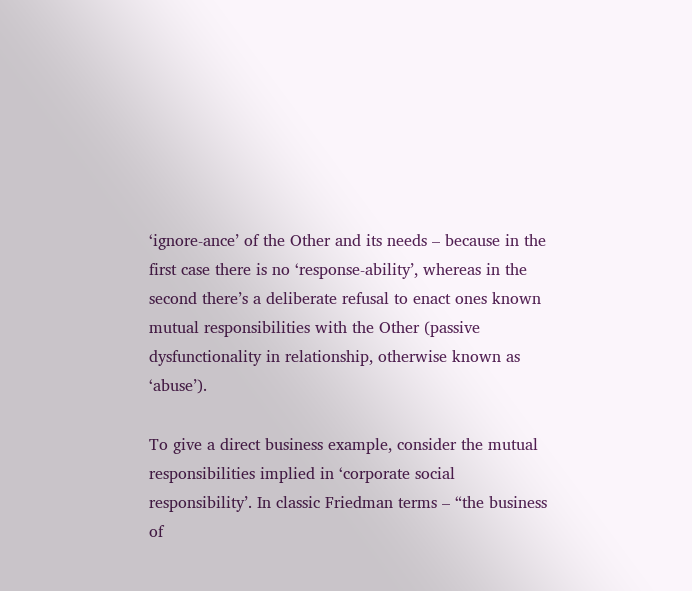‘ignore-ance’ of the Other and its needs – because in the first case there is no ‘response-ability’, whereas in the second there’s a deliberate refusal to enact ones known mutual responsibilities with the Other (passive dysfunctionality in relationship, otherwise known as ‘abuse’).

To give a direct business example, consider the mutual responsibilities implied in ‘corporate social responsibility’. In classic Friedman terms – “the business of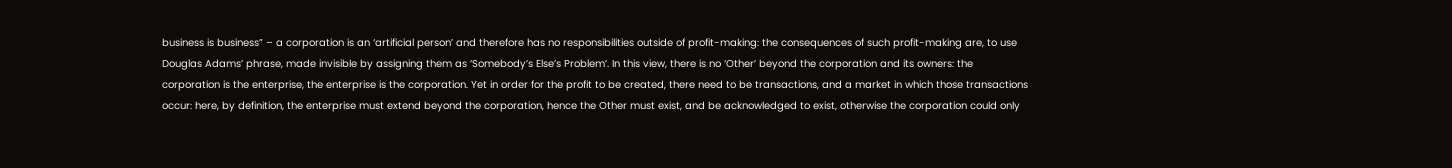business is business” – a corporation is an ‘artificial person’ and therefore has no responsibilities outside of profit-making: the consequences of such profit-making are, to use Douglas Adams’ phrase, made invisible by assigning them as ‘Somebody’s Else’s Problem’. In this view, there is no ‘Other’ beyond the corporation and its owners: the corporation is the enterprise, the enterprise is the corporation. Yet in order for the profit to be created, there need to be transactions, and a market in which those transactions occur: here, by definition, the enterprise must extend beyond the corporation, hence the Other must exist, and be acknowledged to exist, otherwise the corporation could only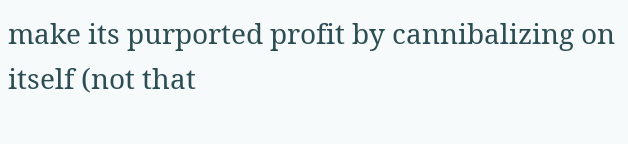make its purported profit by cannibalizing on itself (not that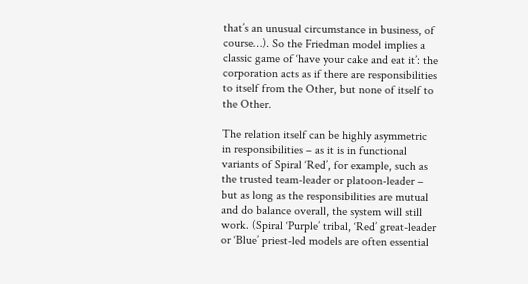that’s an unusual circumstance in business, of course…). So the Friedman model implies a classic game of ‘have your cake and eat it’: the corporation acts as if there are responsibilities to itself from the Other, but none of itself to the Other.

The relation itself can be highly asymmetric in responsibilities – as it is in functional variants of Spiral ‘Red’, for example, such as the trusted team-leader or platoon-leader – but as long as the responsibilities are mutual and do balance overall, the system will still work. (Spiral ‘Purple’ tribal, ‘Red’ great-leader or ‘Blue’ priest-led models are often essential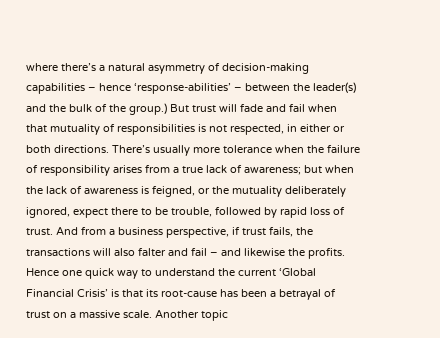where there’s a natural asymmetry of decision-making capabilities – hence ‘response-abilities’ – between the leader(s) and the bulk of the group.) But trust will fade and fail when that mutuality of responsibilities is not respected, in either or both directions. There’s usually more tolerance when the failure of responsibility arises from a true lack of awareness; but when the lack of awareness is feigned, or the mutuality deliberately ignored, expect there to be trouble, followed by rapid loss of trust. And from a business perspective, if trust fails, the transactions will also falter and fail – and likewise the profits. Hence one quick way to understand the current ‘Global Financial Crisis’ is that its root-cause has been a betrayal of trust on a massive scale. Another topic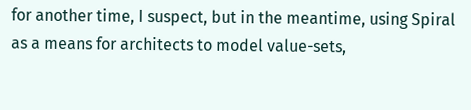for another time, I suspect, but in the meantime, using Spiral as a means for architects to model value-sets,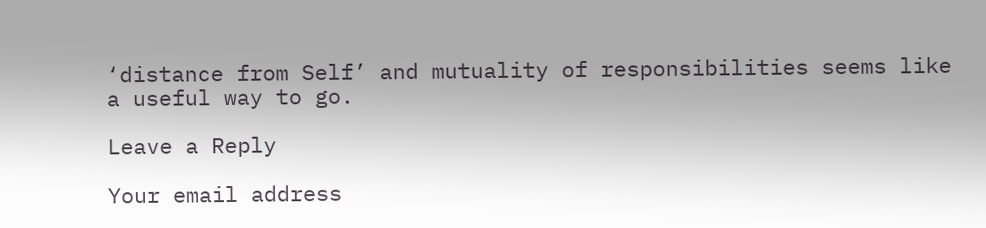‘distance from Self’ and mutuality of responsibilities seems like a useful way to go.

Leave a Reply

Your email address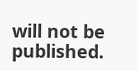will not be published.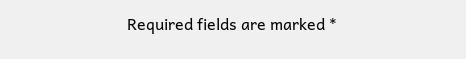Required fields are marked *